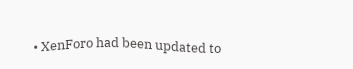• XenForo had been updated to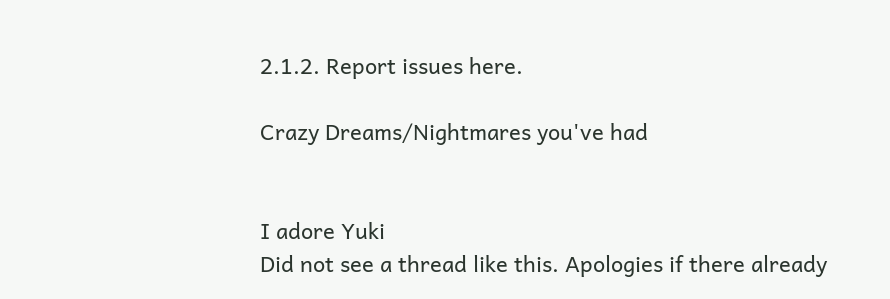2.1.2. Report issues here.

Crazy Dreams/Nightmares you've had


I adore Yuki
Did not see a thread like this. Apologies if there already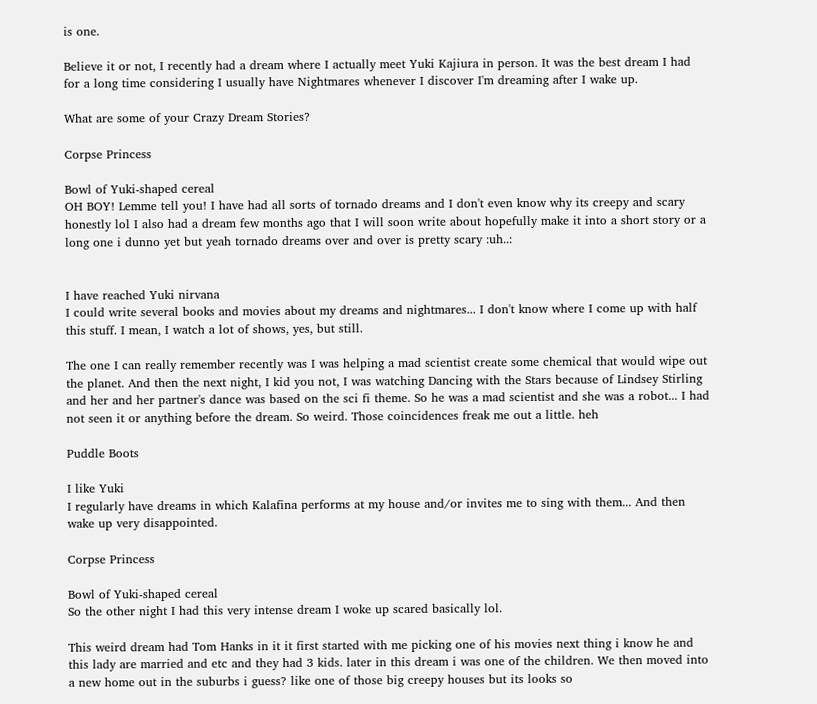is one.

Believe it or not, I recently had a dream where I actually meet Yuki Kajiura in person. It was the best dream I had for a long time considering I usually have Nightmares whenever I discover I'm dreaming after I wake up.

What are some of your Crazy Dream Stories?

Corpse Princess

Bowl of Yuki-shaped cereal
OH BOY! Lemme tell you! I have had all sorts of tornado dreams and I don't even know why its creepy and scary honestly lol I also had a dream few months ago that I will soon write about hopefully make it into a short story or a long one i dunno yet but yeah tornado dreams over and over is pretty scary :uh..:


I have reached Yuki nirvana
I could write several books and movies about my dreams and nightmares... I don't know where I come up with half this stuff. I mean, I watch a lot of shows, yes, but still.

The one I can really remember recently was I was helping a mad scientist create some chemical that would wipe out the planet. And then the next night, I kid you not, I was watching Dancing with the Stars because of Lindsey Stirling and her and her partner's dance was based on the sci fi theme. So he was a mad scientist and she was a robot... I had not seen it or anything before the dream. So weird. Those coincidences freak me out a little. heh

Puddle Boots

I like Yuki
I regularly have dreams in which Kalafina performs at my house and/or invites me to sing with them... And then wake up very disappointed.

Corpse Princess

Bowl of Yuki-shaped cereal
So the other night I had this very intense dream I woke up scared basically lol.

This weird dream had Tom Hanks in it it first started with me picking one of his movies next thing i know he and this lady are married and etc and they had 3 kids. later in this dream i was one of the children. We then moved into a new home out in the suburbs i guess? like one of those big creepy houses but its looks so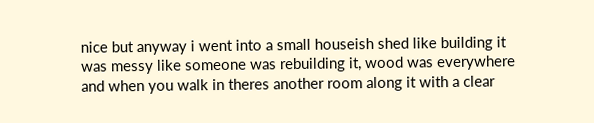nice but anyway i went into a small houseish shed like building it was messy like someone was rebuilding it, wood was everywhere and when you walk in theres another room along it with a clear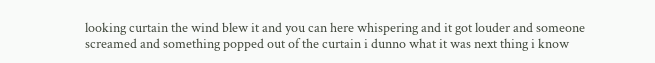looking curtain the wind blew it and you can here whispering and it got louder and someone screamed and something popped out of the curtain i dunno what it was next thing i know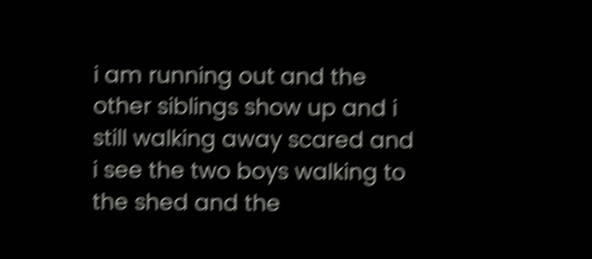i am running out and the other siblings show up and i still walking away scared and i see the two boys walking to the shed and the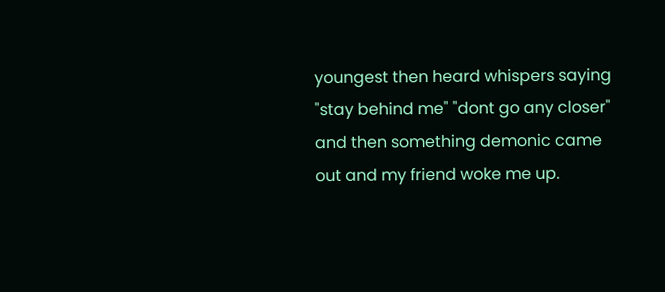youngest then heard whispers saying "stay behind me" "dont go any closer" and then something demonic came out and my friend woke me up.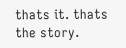thats it. thats the story.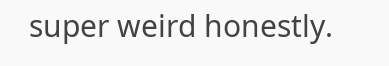super weird honestly.